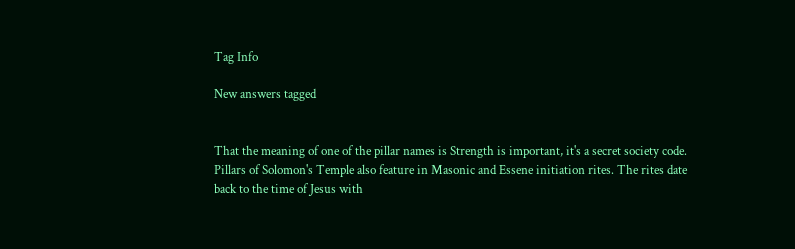Tag Info

New answers tagged


That the meaning of one of the pillar names is Strength is important, it's a secret society code. Pillars of Solomon's Temple also feature in Masonic and Essene initiation rites. The rites date back to the time of Jesus with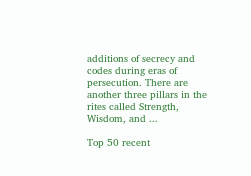additions of secrecy and codes during eras of persecution. There are another three pillars in the rites called Strength, Wisdom, and ...

Top 50 recent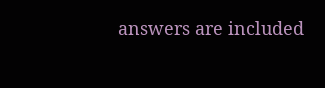answers are included